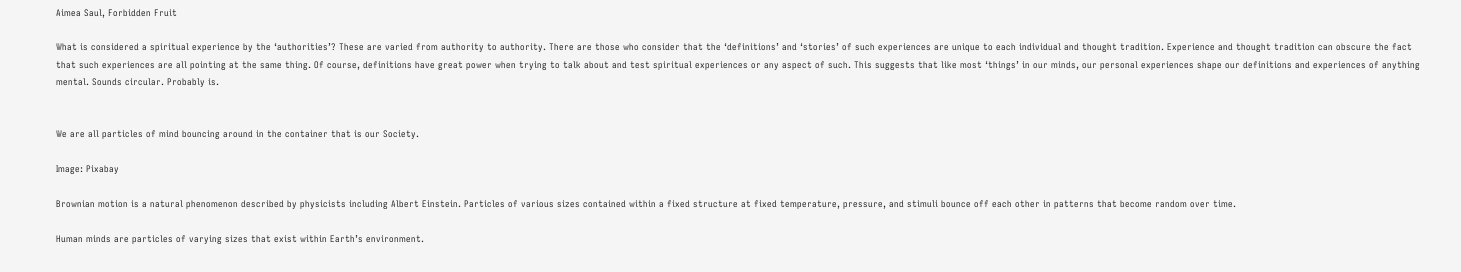Aimea Saul, Forbidden Fruit

What is considered a spiritual experience by the ‘authorities’? These are varied from authority to authority. There are those who consider that the ‘definitions’ and ‘stories’ of such experiences are unique to each individual and thought tradition. Experience and thought tradition can obscure the fact that such experiences are all pointing at the same thing. Of course, definitions have great power when trying to talk about and test spiritual experiences or any aspect of such. This suggests that like most ‘things’ in our minds, our personal experiences shape our definitions and experiences of anything mental. Sounds circular. Probably is.


We are all particles of mind bouncing around in the container that is our Society.

Image: Pixabay

Brownian motion is a natural phenomenon described by physicists including Albert Einstein. Particles of various sizes contained within a fixed structure at fixed temperature, pressure, and stimuli bounce off each other in patterns that become random over time.

Human minds are particles of varying sizes that exist within Earth’s environment.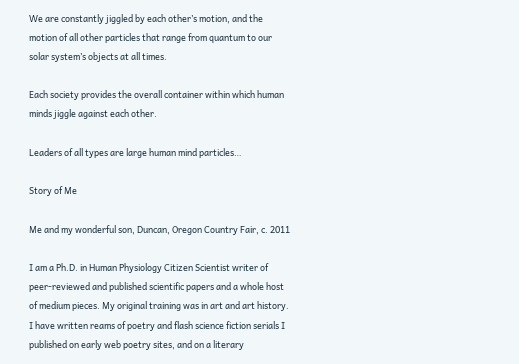We are constantly jiggled by each other’s motion, and the motion of all other particles that range from quantum to our solar system’s objects at all times.

Each society provides the overall container within which human minds jiggle against each other.

Leaders of all types are large human mind particles…

Story of Me

Me and my wonderful son, Duncan, Oregon Country Fair, c. 2011

I am a Ph.D. in Human Physiology Citizen Scientist writer of peer-reviewed and published scientific papers and a whole host of medium pieces. My original training was in art and art history. I have written reams of poetry and flash science fiction serials I published on early web poetry sites, and on a literary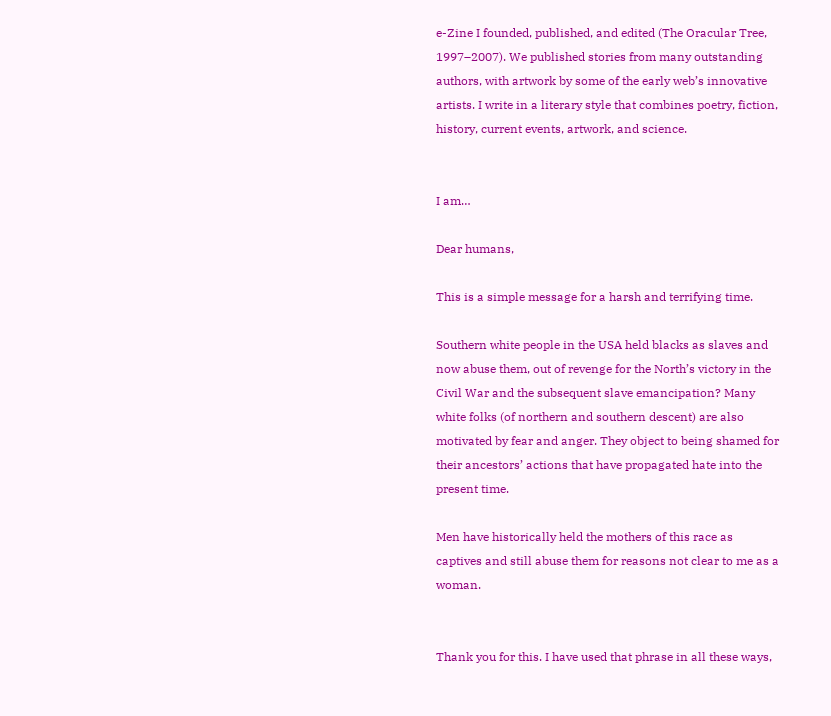e-Zine I founded, published, and edited (The Oracular Tree, 1997–2007). We published stories from many outstanding authors, with artwork by some of the early web’s innovative artists. I write in a literary style that combines poetry, fiction, history, current events, artwork, and science.


I am…

Dear humans,

This is a simple message for a harsh and terrifying time.

Southern white people in the USA held blacks as slaves and now abuse them, out of revenge for the North’s victory in the Civil War and the subsequent slave emancipation? Many white folks (of northern and southern descent) are also motivated by fear and anger. They object to being shamed for their ancestors’ actions that have propagated hate into the present time.

Men have historically held the mothers of this race as captives and still abuse them for reasons not clear to me as a woman.


Thank you for this. I have used that phrase in all these ways,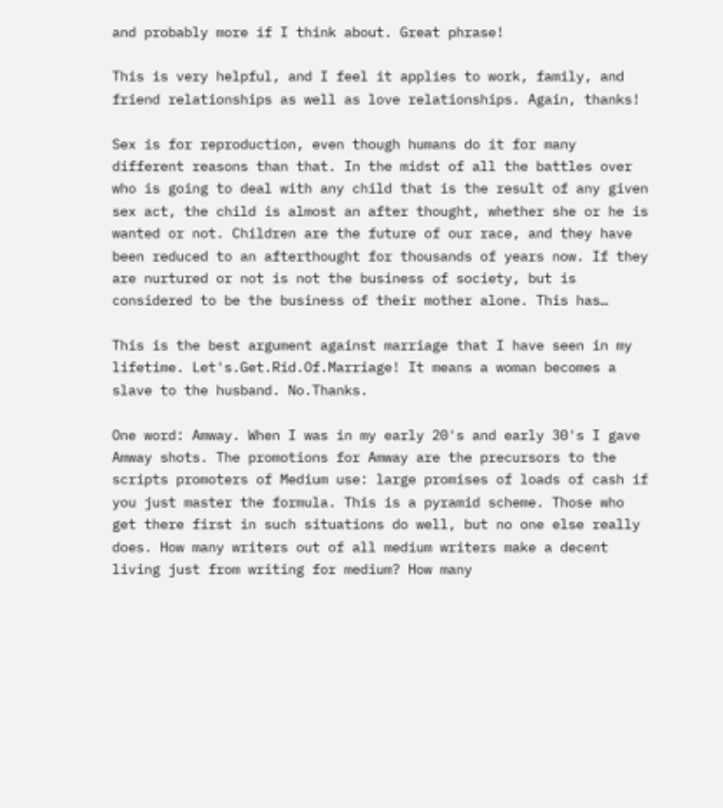and probably more if I think about. Great phrase!

This is very helpful, and I feel it applies to work, family, and friend relationships as well as love relationships. Again, thanks!

Sex is for reproduction, even though humans do it for many different reasons than that. In the midst of all the battles over who is going to deal with any child that is the result of any given sex act, the child is almost an after thought, whether she or he is wanted or not. Children are the future of our race, and they have been reduced to an afterthought for thousands of years now. If they are nurtured or not is not the business of society, but is considered to be the business of their mother alone. This has…

This is the best argument against marriage that I have seen in my lifetime. Let's.Get.Rid.Of.Marriage! It means a woman becomes a slave to the husband. No.Thanks.

One word: Amway. When I was in my early 20's and early 30's I gave Amway shots. The promotions for Amway are the precursors to the scripts promoters of Medium use: large promises of loads of cash if you just master the formula. This is a pyramid scheme. Those who get there first in such situations do well, but no one else really does. How many writers out of all medium writers make a decent living just from writing for medium? How many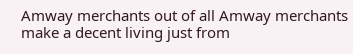Amway merchants out of all Amway merchants make a decent living just from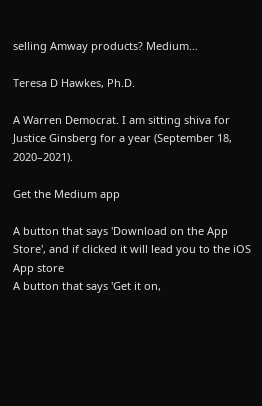selling Amway products? Medium…

Teresa D Hawkes, Ph.D.

A Warren Democrat. I am sitting shiva for Justice Ginsberg for a year (September 18, 2020–2021).

Get the Medium app

A button that says 'Download on the App Store', and if clicked it will lead you to the iOS App store
A button that says 'Get it on,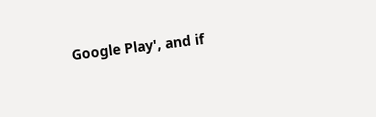Google Play', and if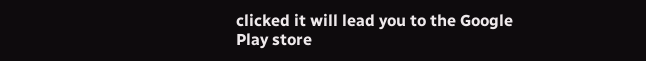clicked it will lead you to the Google Play store